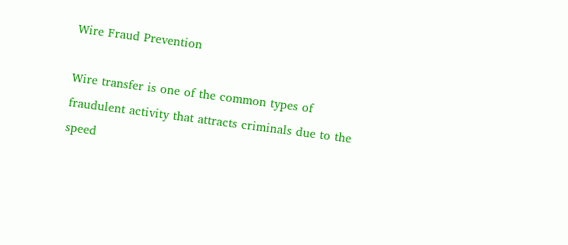Wire Fraud Prevention

Wire transfer is one of the common types of fraudulent activity that attracts criminals due to the speed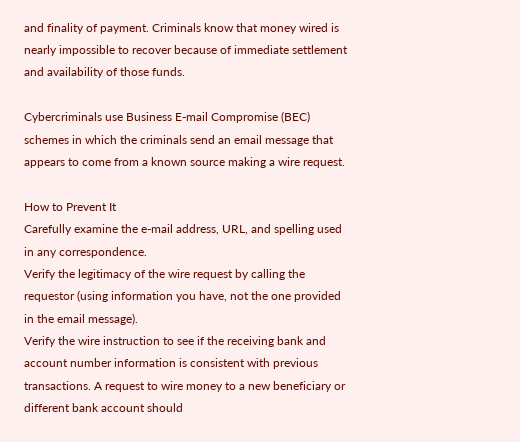and finality of payment. Criminals know that money wired is nearly impossible to recover because of immediate settlement and availability of those funds.

Cybercriminals use Business E-mail Compromise (BEC) schemes in which the criminals send an email message that appears to come from a known source making a wire request.

How to Prevent It
Carefully examine the e-mail address, URL, and spelling used in any correspondence.
Verify the legitimacy of the wire request by calling the requestor (using information you have, not the one provided in the email message).
Verify the wire instruction to see if the receiving bank and account number information is consistent with previous transactions. A request to wire money to a new beneficiary or different bank account should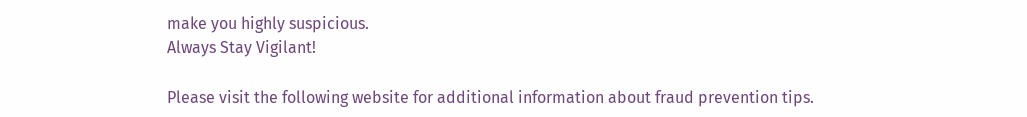make you highly suspicious.
Always Stay Vigilant!

Please visit the following website for additional information about fraud prevention tips.